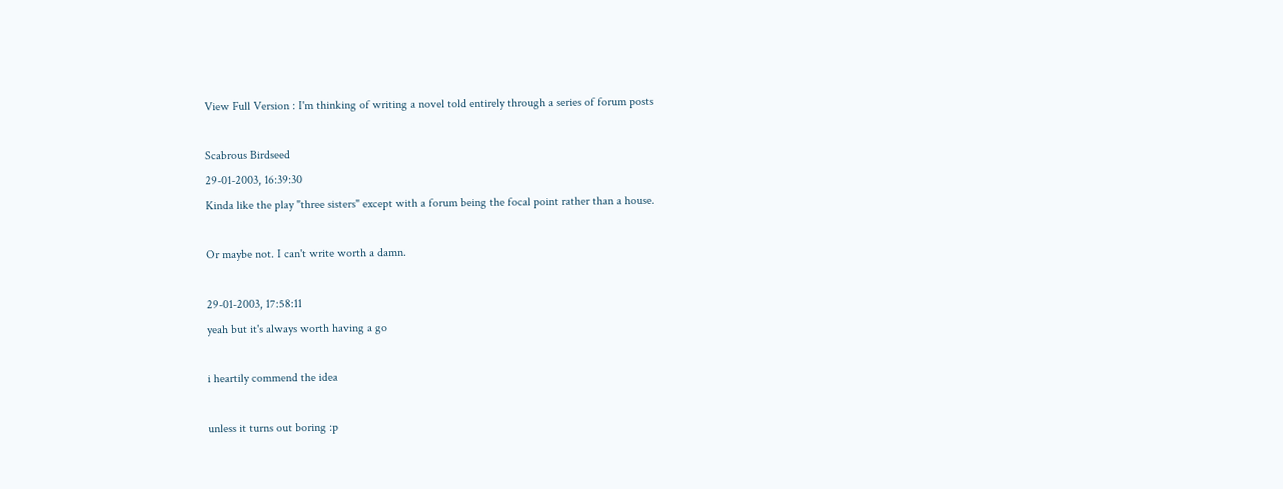View Full Version : I'm thinking of writing a novel told entirely through a series of forum posts

Scabrous Birdseed
29-01-2003, 16:39:30
Kinda like the play "three sisters" except with a forum being the focal point rather than a house.

Or maybe not. I can't write worth a damn.

29-01-2003, 17:58:11
yeah but it's always worth having a go

i heartily commend the idea

unless it turns out boring :p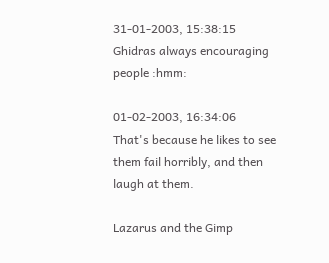31-01-2003, 15:38:15
Ghidras always encouraging people :hmm:

01-02-2003, 16:34:06
That's because he likes to see them fail horribly, and then laugh at them.

Lazarus and the Gimp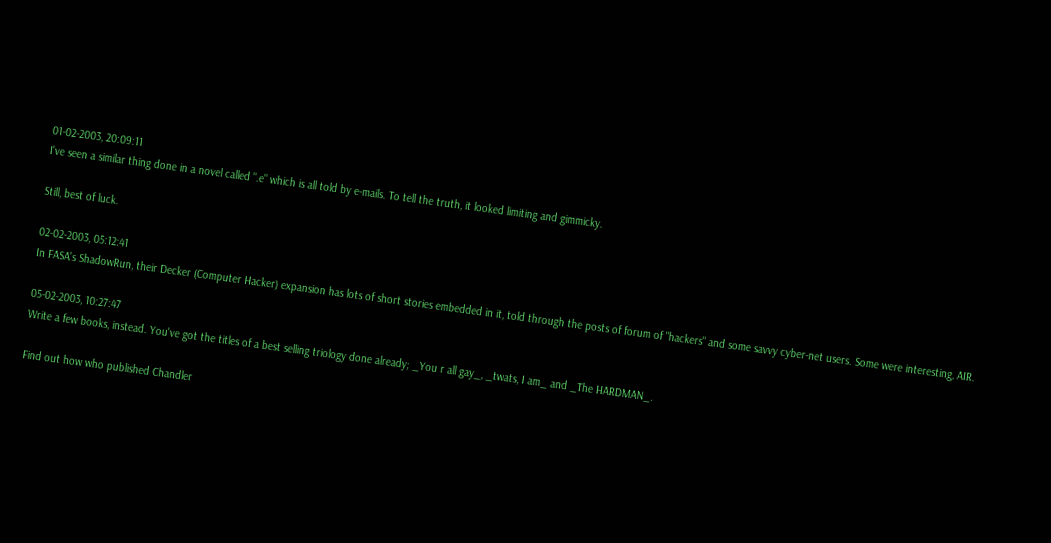01-02-2003, 20:09:11
I've seen a similar thing done in a novel called ".e" which is all told by e-mails. To tell the truth, it looked limiting and gimmicky.

Still, best of luck.

02-02-2003, 05:12:41
In FASA's ShadowRun, their Decker (Computer Hacker) expansion has lots of short stories embedded in it, told through the posts of forum of "hackers" and some savvy cyber-net users. Some were interesting, AIR.

05-02-2003, 10:27:47
Write a few books, instead. You've got the titles of a best selling triology done already; _You r all gay_, _twats, I am_ and _The HARDMAN_.

Find out how who published Chandler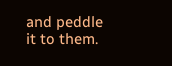and peddle it to them.